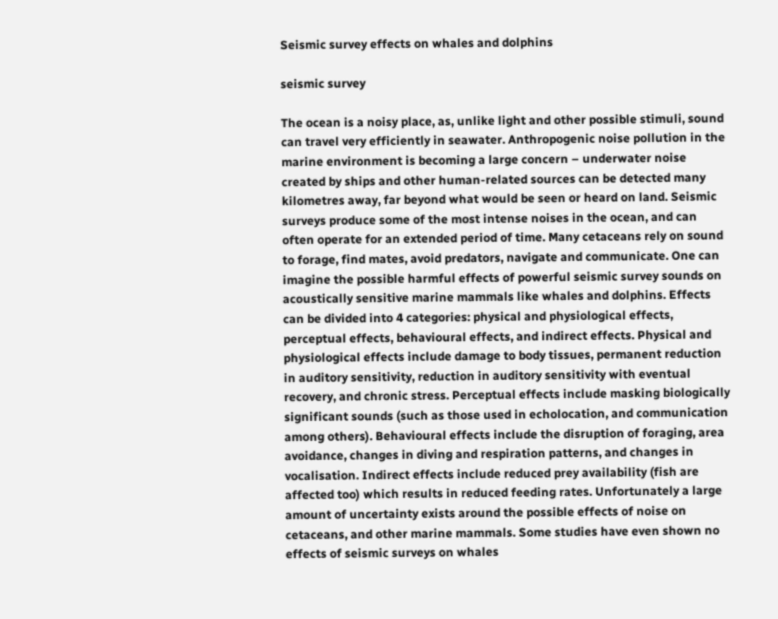Seismic survey effects on whales and dolphins

seismic survey

The ocean is a noisy place, as, unlike light and other possible stimuli, sound can travel very efficiently in seawater. Anthropogenic noise pollution in the marine environment is becoming a large concern – underwater noise created by ships and other human-related sources can be detected many kilometres away, far beyond what would be seen or heard on land. Seismic surveys produce some of the most intense noises in the ocean, and can often operate for an extended period of time. Many cetaceans rely on sound to forage, find mates, avoid predators, navigate and communicate. One can imagine the possible harmful effects of powerful seismic survey sounds on acoustically sensitive marine mammals like whales and dolphins. Effects can be divided into 4 categories: physical and physiological effects, perceptual effects, behavioural effects, and indirect effects. Physical and physiological effects include damage to body tissues, permanent reduction in auditory sensitivity, reduction in auditory sensitivity with eventual recovery, and chronic stress. Perceptual effects include masking biologically significant sounds (such as those used in echolocation, and communication among others). Behavioural effects include the disruption of foraging, area avoidance, changes in diving and respiration patterns, and changes in vocalisation. Indirect effects include reduced prey availability (fish are affected too) which results in reduced feeding rates. Unfortunately a large amount of uncertainty exists around the possible effects of noise on cetaceans, and other marine mammals. Some studies have even shown no effects of seismic surveys on whales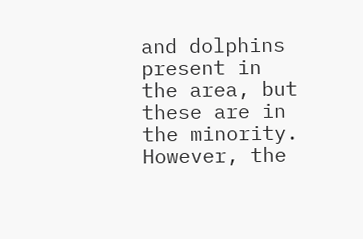and dolphins present in the area, but these are in the minority. However, the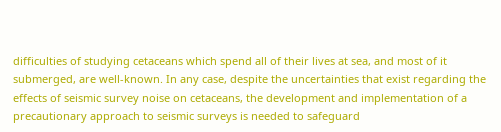difficulties of studying cetaceans which spend all of their lives at sea, and most of it submerged, are well-known. In any case, despite the uncertainties that exist regarding the effects of seismic survey noise on cetaceans, the development and implementation of a precautionary approach to seismic surveys is needed to safeguard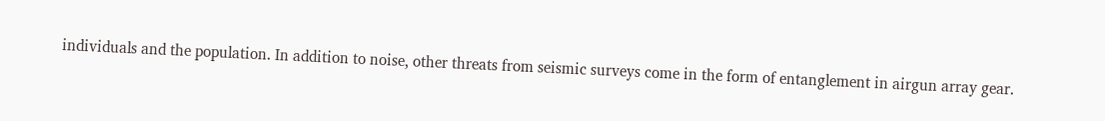individuals and the population. In addition to noise, other threats from seismic surveys come in the form of entanglement in airgun array gear.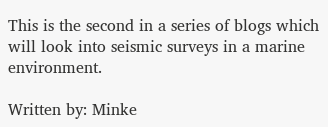This is the second in a series of blogs which will look into seismic surveys in a marine environment.

Written by: Minke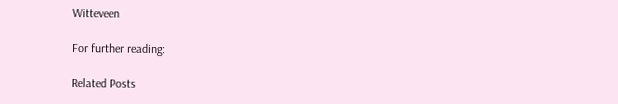Witteveen

For further reading:

Related Posts